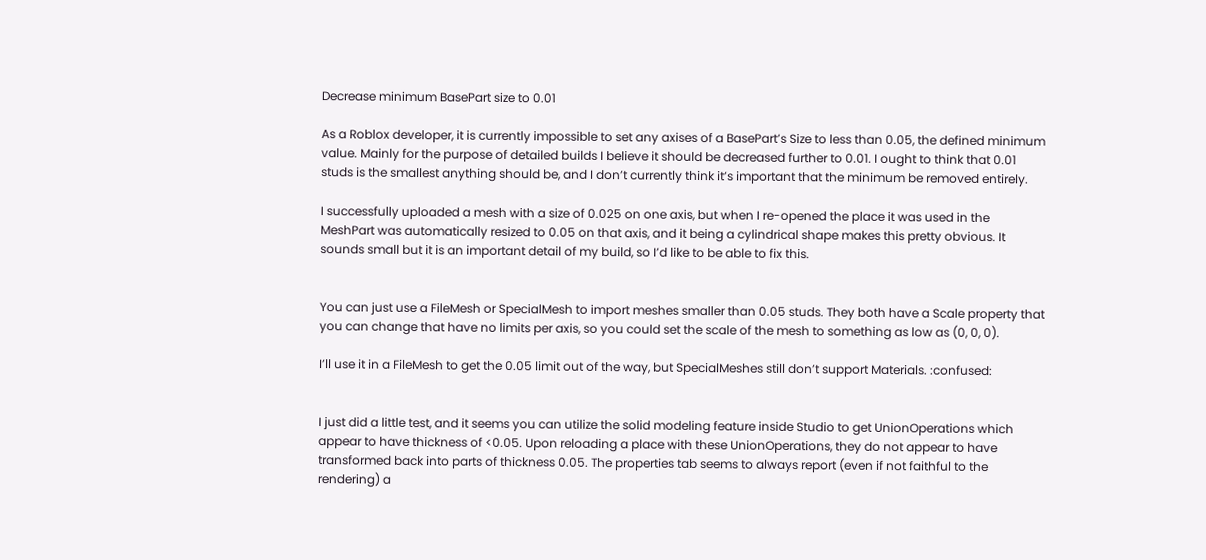Decrease minimum BasePart size to 0.01

As a Roblox developer, it is currently impossible to set any axises of a BasePart’s Size to less than 0.05, the defined minimum value. Mainly for the purpose of detailed builds I believe it should be decreased further to 0.01. I ought to think that 0.01 studs is the smallest anything should be, and I don’t currently think it’s important that the minimum be removed entirely.

I successfully uploaded a mesh with a size of 0.025 on one axis, but when I re-opened the place it was used in the MeshPart was automatically resized to 0.05 on that axis, and it being a cylindrical shape makes this pretty obvious. It sounds small but it is an important detail of my build, so I’d like to be able to fix this.


You can just use a FileMesh or SpecialMesh to import meshes smaller than 0.05 studs. They both have a Scale property that you can change that have no limits per axis, so you could set the scale of the mesh to something as low as (0, 0, 0).

I’ll use it in a FileMesh to get the 0.05 limit out of the way, but SpecialMeshes still don’t support Materials. :confused:


I just did a little test, and it seems you can utilize the solid modeling feature inside Studio to get UnionOperations which appear to have thickness of <0.05. Upon reloading a place with these UnionOperations, they do not appear to have transformed back into parts of thickness 0.05. The properties tab seems to always report (even if not faithful to the rendering) a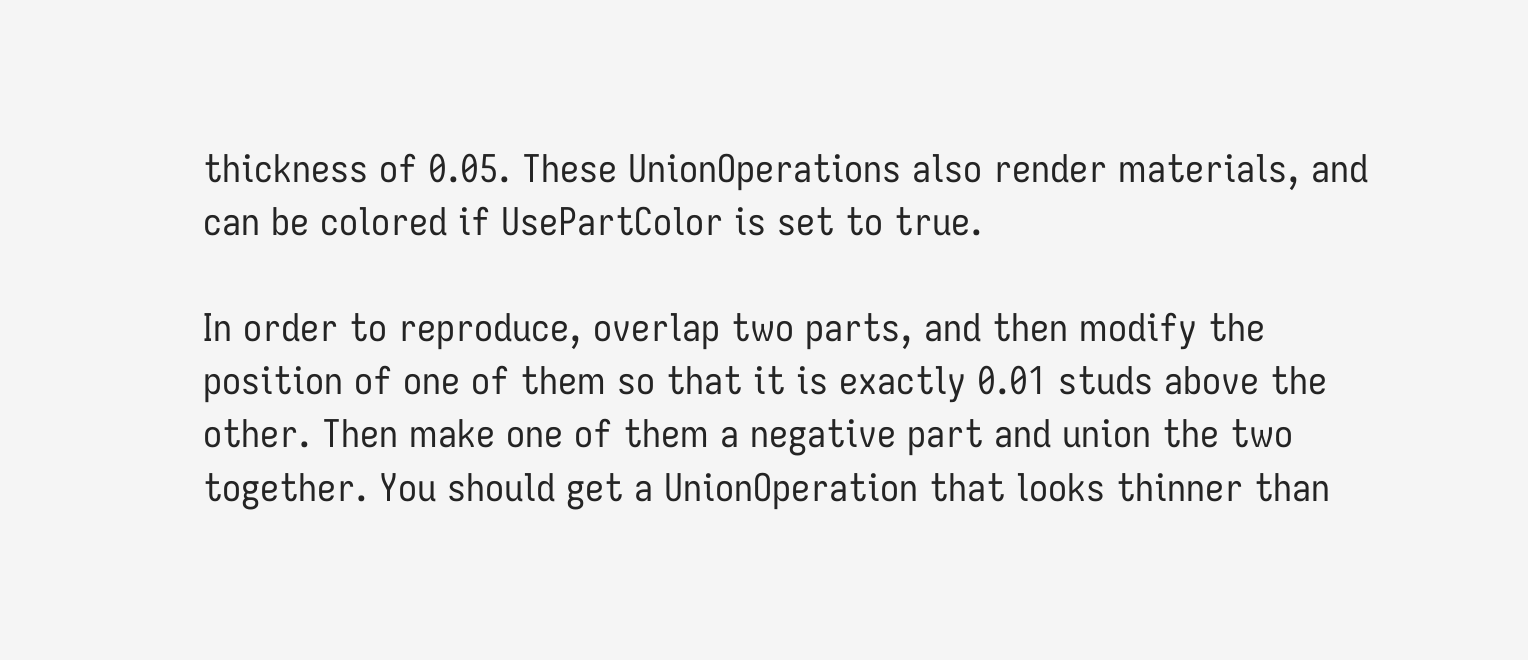thickness of 0.05. These UnionOperations also render materials, and can be colored if UsePartColor is set to true.

In order to reproduce, overlap two parts, and then modify the position of one of them so that it is exactly 0.01 studs above the other. Then make one of them a negative part and union the two together. You should get a UnionOperation that looks thinner than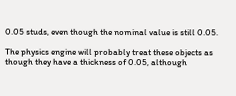0.05 studs, even though the nominal value is still 0.05.

The physics engine will probably treat these objects as though they have a thickness of 0.05, although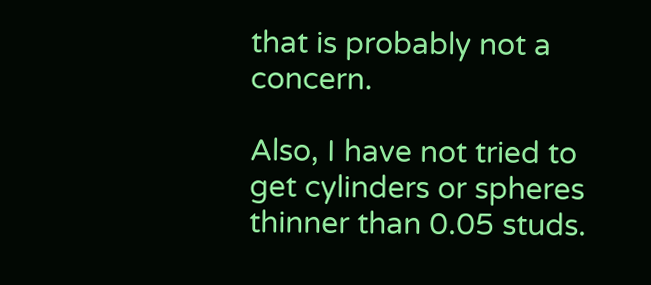that is probably not a concern.

Also, I have not tried to get cylinders or spheres thinner than 0.05 studs.